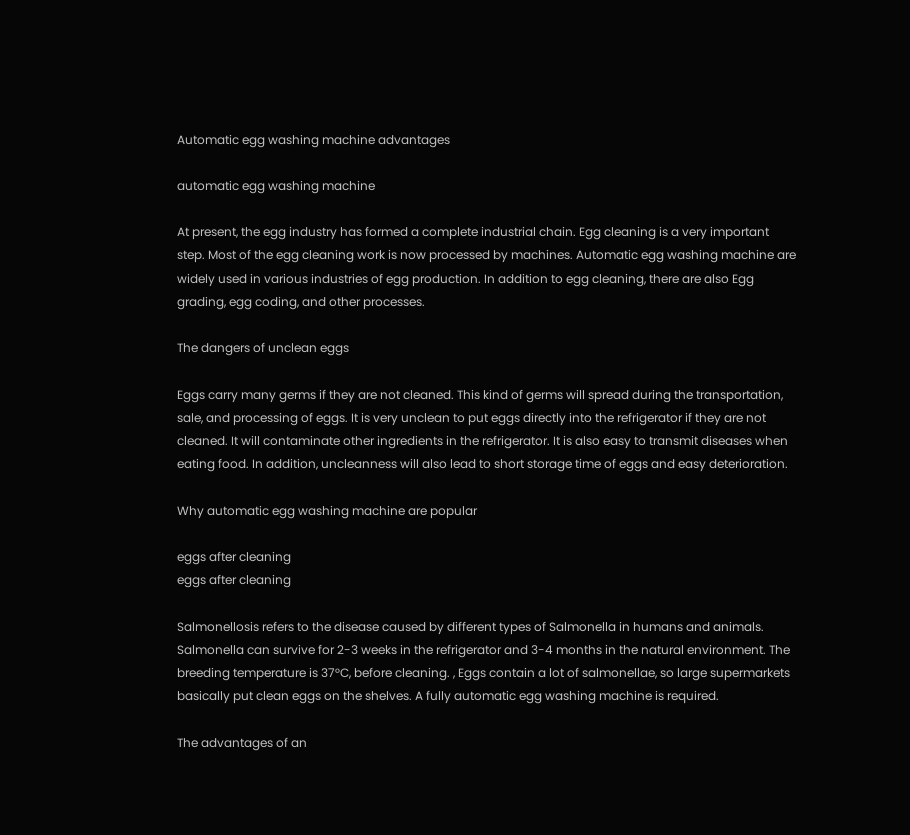Automatic egg washing machine advantages

automatic egg washing machine

At present, the egg industry has formed a complete industrial chain. Egg cleaning is a very important step. Most of the egg cleaning work is now processed by machines. Automatic egg washing machine are widely used in various industries of egg production. In addition to egg cleaning, there are also Egg grading, egg coding, and other processes.

The dangers of unclean eggs

Eggs carry many germs if they are not cleaned. This kind of germs will spread during the transportation, sale, and processing of eggs. It is very unclean to put eggs directly into the refrigerator if they are not cleaned. It will contaminate other ingredients in the refrigerator. It is also easy to transmit diseases when eating food. In addition, uncleanness will also lead to short storage time of eggs and easy deterioration.

Why automatic egg washing machine are popular

eggs after cleaning
eggs after cleaning

Salmonellosis refers to the disease caused by different types of Salmonella in humans and animals. Salmonella can survive for 2-3 weeks in the refrigerator and 3-4 months in the natural environment. The breeding temperature is 37°C, before cleaning. , Eggs contain a lot of salmonellae, so large supermarkets basically put clean eggs on the shelves. A fully automatic egg washing machine is required.

The advantages of an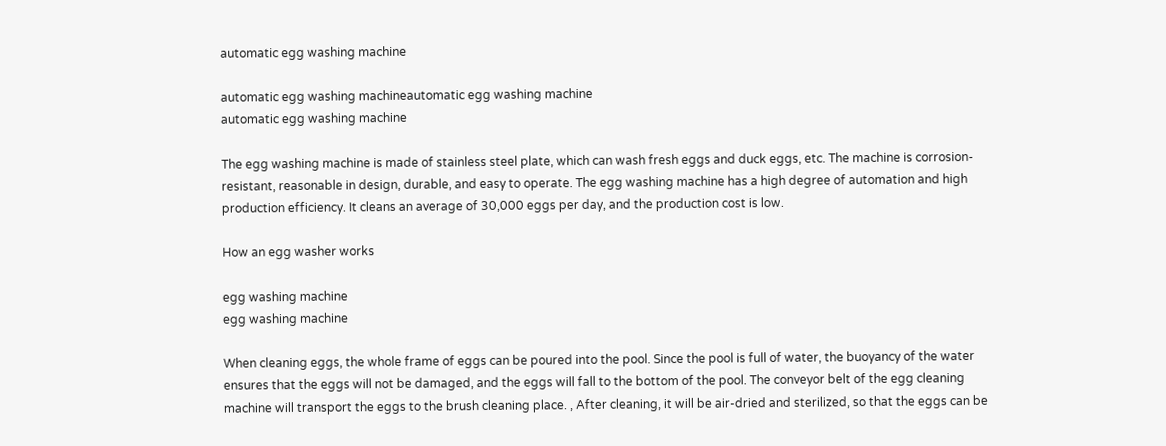automatic egg washing machine

automatic egg washing machineautomatic egg washing machine
automatic egg washing machine

The egg washing machine is made of stainless steel plate, which can wash fresh eggs and duck eggs, etc. The machine is corrosion-resistant, reasonable in design, durable, and easy to operate. The egg washing machine has a high degree of automation and high production efficiency. It cleans an average of 30,000 eggs per day, and the production cost is low.

How an egg washer works

egg washing machine
egg washing machine

When cleaning eggs, the whole frame of eggs can be poured into the pool. Since the pool is full of water, the buoyancy of the water ensures that the eggs will not be damaged, and the eggs will fall to the bottom of the pool. The conveyor belt of the egg cleaning machine will transport the eggs to the brush cleaning place. , After cleaning, it will be air-dried and sterilized, so that the eggs can be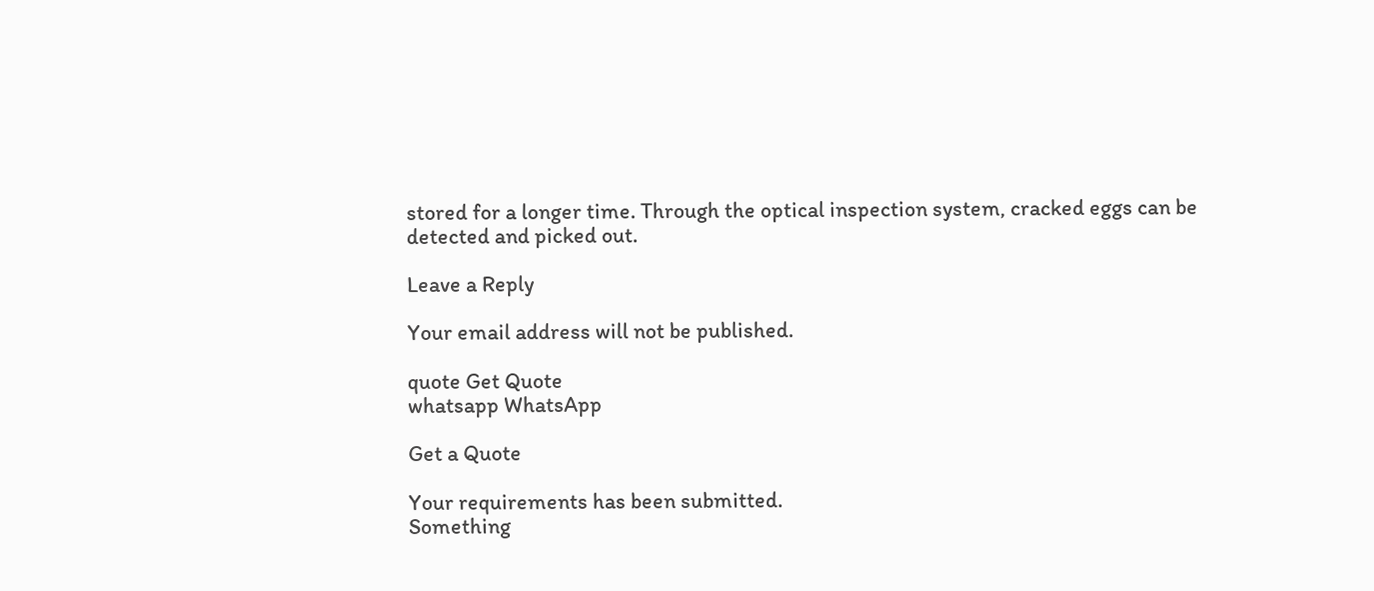stored for a longer time. Through the optical inspection system, cracked eggs can be detected and picked out.

Leave a Reply

Your email address will not be published.

quote Get Quote
whatsapp WhatsApp

Get a Quote

Your requirements has been submitted.
Something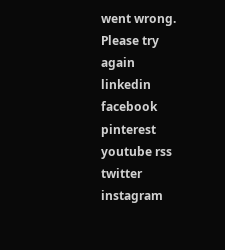went wrong. Please try again
linkedin facebook pinterest youtube rss twitter instagram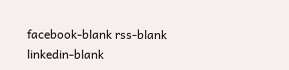facebook-blank rss-blank linkedin-blank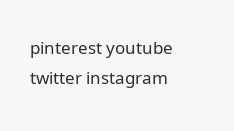pinterest youtube twitter instagram